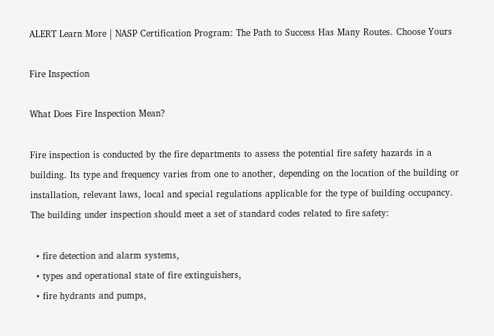ALERT Learn More | NASP Certification Program: The Path to Success Has Many Routes. Choose Yours

Fire Inspection

What Does Fire Inspection Mean?

Fire inspection is conducted by the fire departments to assess the potential fire safety hazards in a building. Its type and frequency varies from one to another, depending on the location of the building or installation, relevant laws, local and special regulations applicable for the type of building occupancy. The building under inspection should meet a set of standard codes related to fire safety:

  • fire detection and alarm systems,
  • types and operational state of fire extinguishers,
  • fire hydrants and pumps,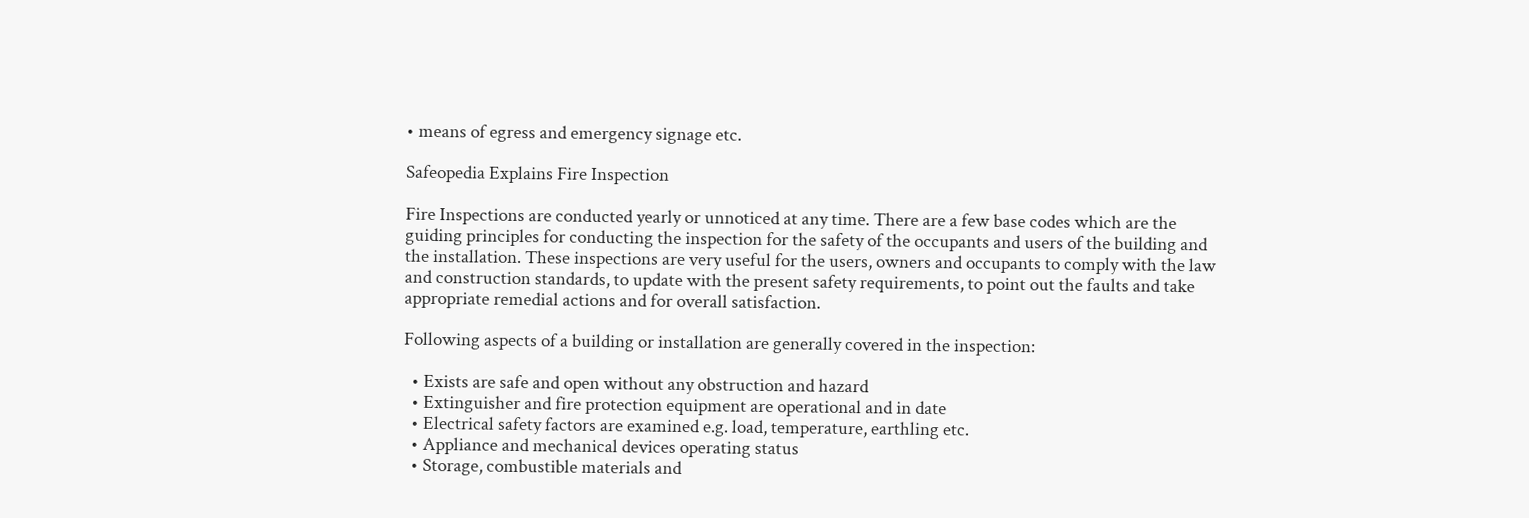• means of egress and emergency signage etc.

Safeopedia Explains Fire Inspection

Fire Inspections are conducted yearly or unnoticed at any time. There are a few base codes which are the guiding principles for conducting the inspection for the safety of the occupants and users of the building and the installation. These inspections are very useful for the users, owners and occupants to comply with the law and construction standards, to update with the present safety requirements, to point out the faults and take appropriate remedial actions and for overall satisfaction.

Following aspects of a building or installation are generally covered in the inspection:

  • Exists are safe and open without any obstruction and hazard
  • Extinguisher and fire protection equipment are operational and in date
  • Electrical safety factors are examined e.g. load, temperature, earthling etc.
  • Appliance and mechanical devices operating status
  • Storage, combustible materials and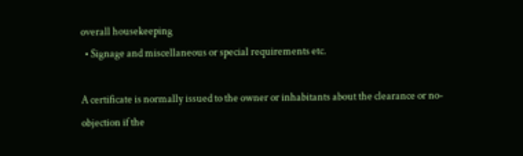overall housekeeping
  • Signage and miscellaneous or special requirements etc.

A certificate is normally issued to the owner or inhabitants about the clearance or no-objection if the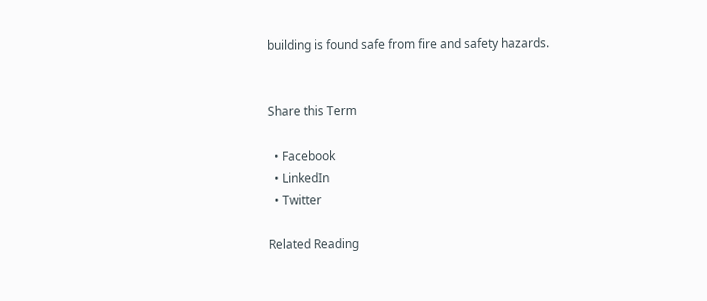building is found safe from fire and safety hazards.


Share this Term

  • Facebook
  • LinkedIn
  • Twitter

Related Reading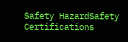Safety HazardSafety Certifications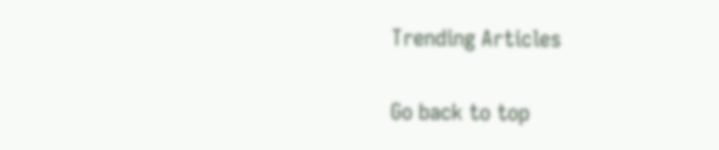Trending Articles

Go back to top